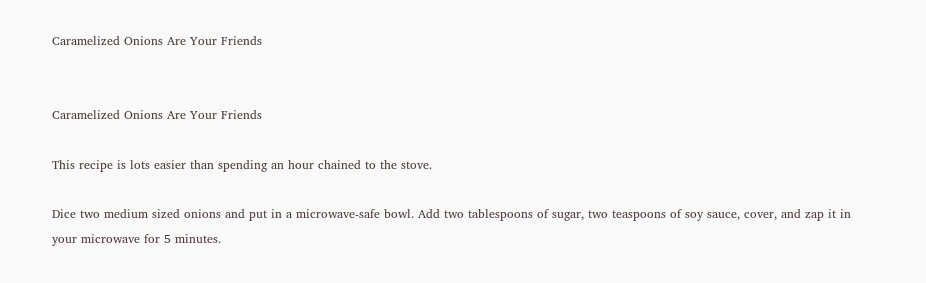Caramelized Onions Are Your Friends


Caramelized Onions Are Your Friends

This recipe is lots easier than spending an hour chained to the stove.

Dice two medium sized onions and put in a microwave-safe bowl. Add two tablespoons of sugar, two teaspoons of soy sauce, cover, and zap it in your microwave for 5 minutes.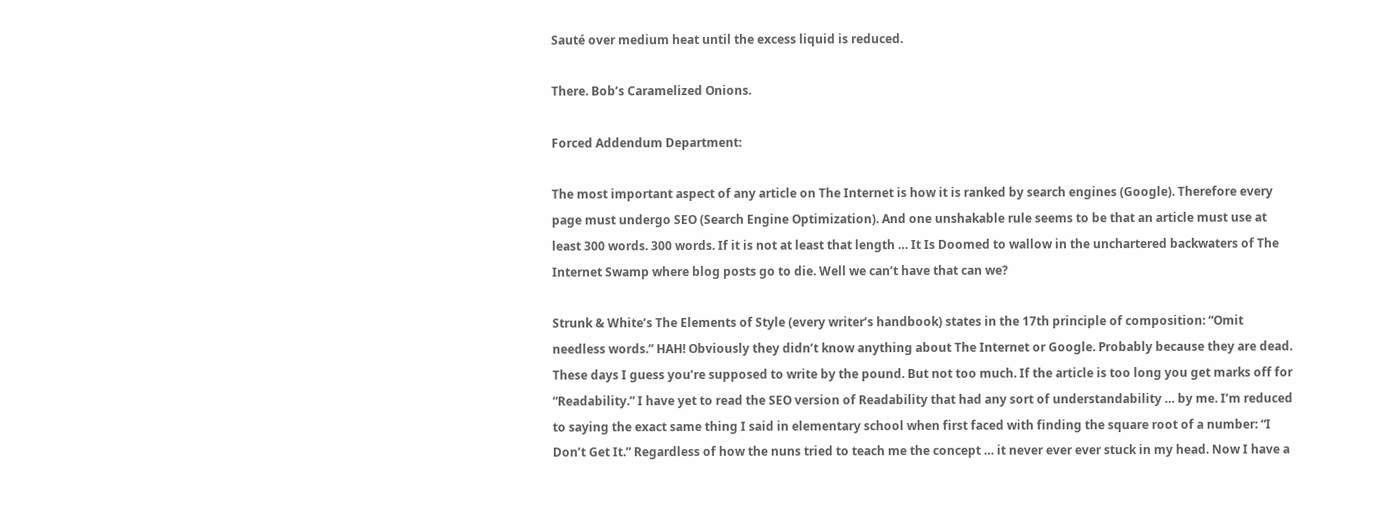Sauté over medium heat until the excess liquid is reduced.

There. Bob’s Caramelized Onions.

Forced Addendum Department:

The most important aspect of any article on The Internet is how it is ranked by search engines (Google). Therefore every page must undergo SEO (Search Engine Optimization). And one unshakable rule seems to be that an article must use at least 300 words. 300 words. If it is not at least that length … It Is Doomed to wallow in the unchartered backwaters of The Internet Swamp where blog posts go to die. Well we can’t have that can we?

Strunk & White’s The Elements of Style (every writer’s handbook) states in the 17th principle of composition: “Omit needless words.” HAH! Obviously they didn’t know anything about The Internet or Google. Probably because they are dead. These days I guess you’re supposed to write by the pound. But not too much. If the article is too long you get marks off for “Readability.” I have yet to read the SEO version of Readability that had any sort of understandability … by me. I’m reduced to saying the exact same thing I said in elementary school when first faced with finding the square root of a number: “I Don’t Get It.” Regardless of how the nuns tried to teach me the concept … it never ever ever stuck in my head. Now I have a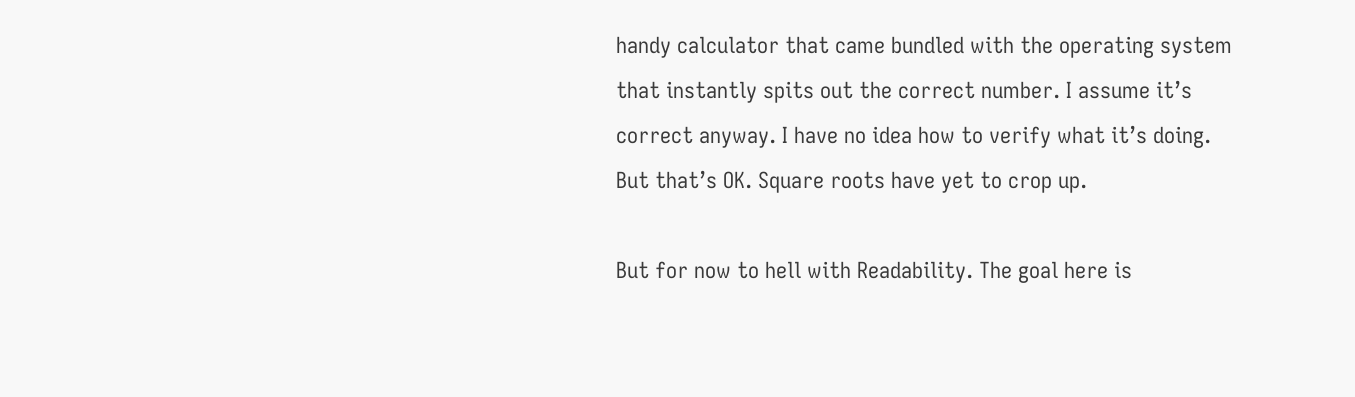handy calculator that came bundled with the operating system that instantly spits out the correct number. I assume it’s correct anyway. I have no idea how to verify what it’s doing. But that’s OK. Square roots have yet to crop up.

But for now to hell with Readability. The goal here is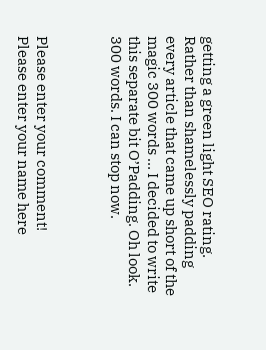getting a green light SEO rating. Rather than shamelessly padding every article that came up short of the magic 300 words … I decided to write this separate bit O’Padding. Oh look. 300 words. I can stop now.



Please enter your comment!
Please enter your name here